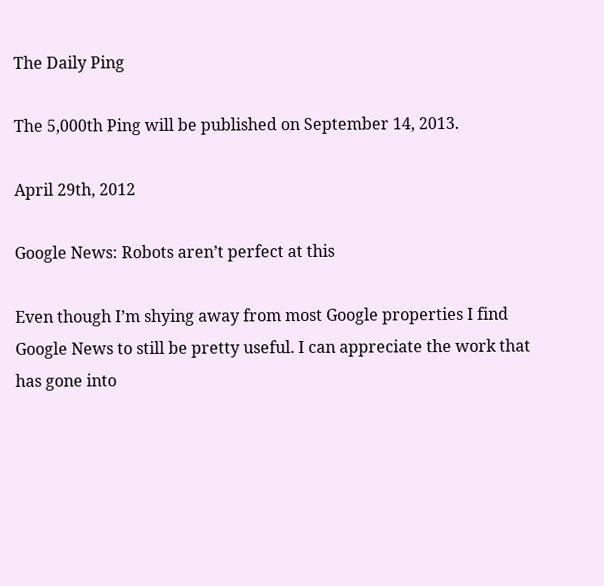The Daily Ping

The 5,000th Ping will be published on September 14, 2013.

April 29th, 2012

Google News: Robots aren’t perfect at this

Even though I’m shying away from most Google properties I find Google News to still be pretty useful. I can appreciate the work that has gone into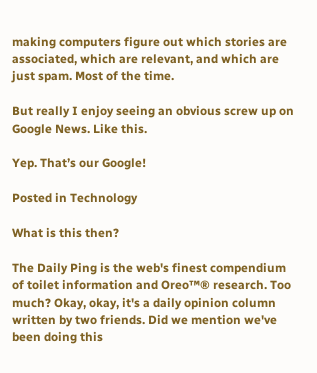making computers figure out which stories are associated, which are relevant, and which are just spam. Most of the time.

But really I enjoy seeing an obvious screw up on Google News. Like this.

Yep. That’s our Google!

Posted in Technology

What is this then?

The Daily Ping is the web's finest compendium of toilet information and Oreo™® research. Too much? Okay, okay, it's a daily opinion column written by two friends. Did we mention we've been doing this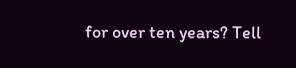for over ten years? Tell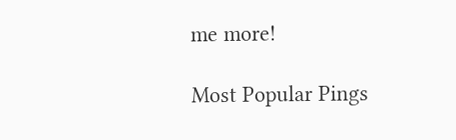me more!

Most Popular Pings